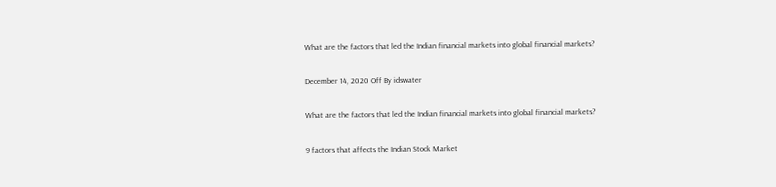What are the factors that led the Indian financial markets into global financial markets?

December 14, 2020 Off By idswater

What are the factors that led the Indian financial markets into global financial markets?

9 factors that affects the Indian Stock Market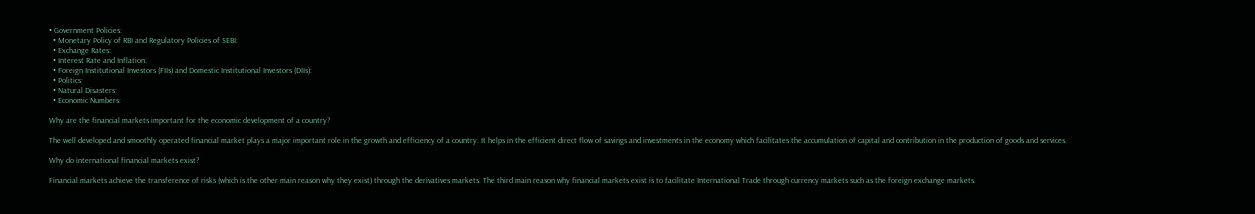• Government Policies:
  • Monetary Policy of RBI and Regulatory Policies of SEBI:
  • Exchange Rates:
  • Interest Rate and Inflation:
  • Foreign Institutional Investors (FIIs) and Domestic Institutional Investors (DIIs):
  • Politics:
  • Natural Disasters:
  • Economic Numbers:

Why are the financial markets important for the economic development of a country?

The well developed and smoothly operated financial market plays a major important role in the growth and efficiency of a country. It helps in the efficient direct flow of savings and investments in the economy which facilitates the accumulation of capital and contribution in the production of goods and services.

Why do international financial markets exist?

Financial markets achieve the transference of risks (which is the other main reason why they exist) through the derivatives markets. The third main reason why financial markets exist is to facilitate International Trade through currency markets such as the foreign exchange markets.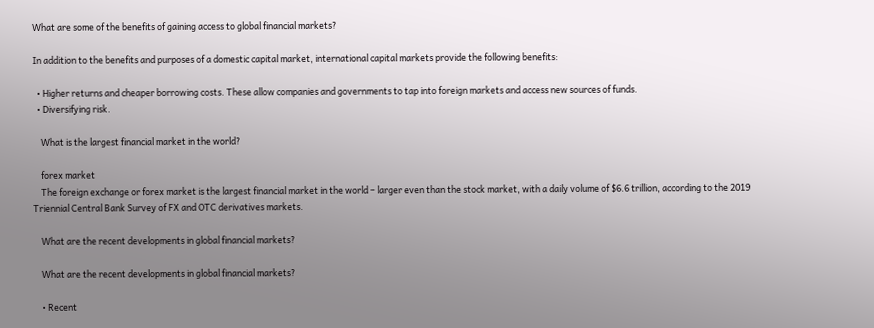What are some of the benefits of gaining access to global financial markets?

In addition to the benefits and purposes of a domestic capital market, international capital markets provide the following benefits:

  • Higher returns and cheaper borrowing costs. These allow companies and governments to tap into foreign markets and access new sources of funds.
  • Diversifying risk.

    What is the largest financial market in the world?

    forex market
    The foreign exchange or forex market is the largest financial market in the world – larger even than the stock market, with a daily volume of $6.6 trillion, according to the 2019 Triennial Central Bank Survey of FX and OTC derivatives markets.

    What are the recent developments in global financial markets?

    What are the recent developments in global financial markets?

    • Recent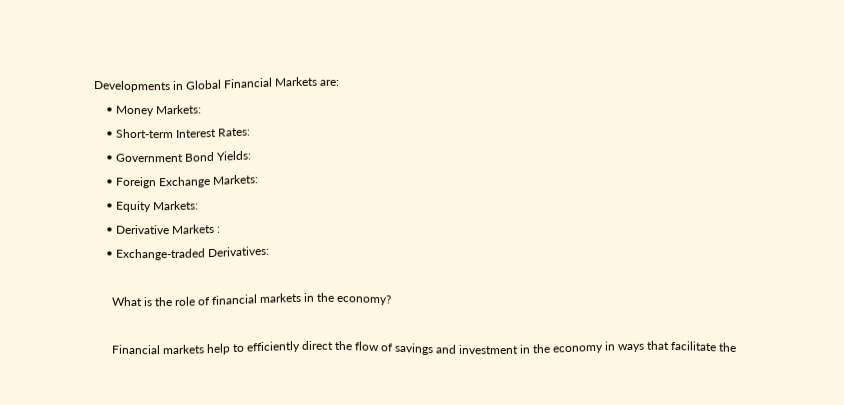Developments in Global Financial Markets are:
    • Money Markets:
    • Short-term Interest Rates:
    • Government Bond Yields:
    • Foreign Exchange Markets:
    • Equity Markets:
    • Derivative Markets :
    • Exchange-traded Derivatives:

      What is the role of financial markets in the economy?

      Financial markets help to efficiently direct the flow of savings and investment in the economy in ways that facilitate the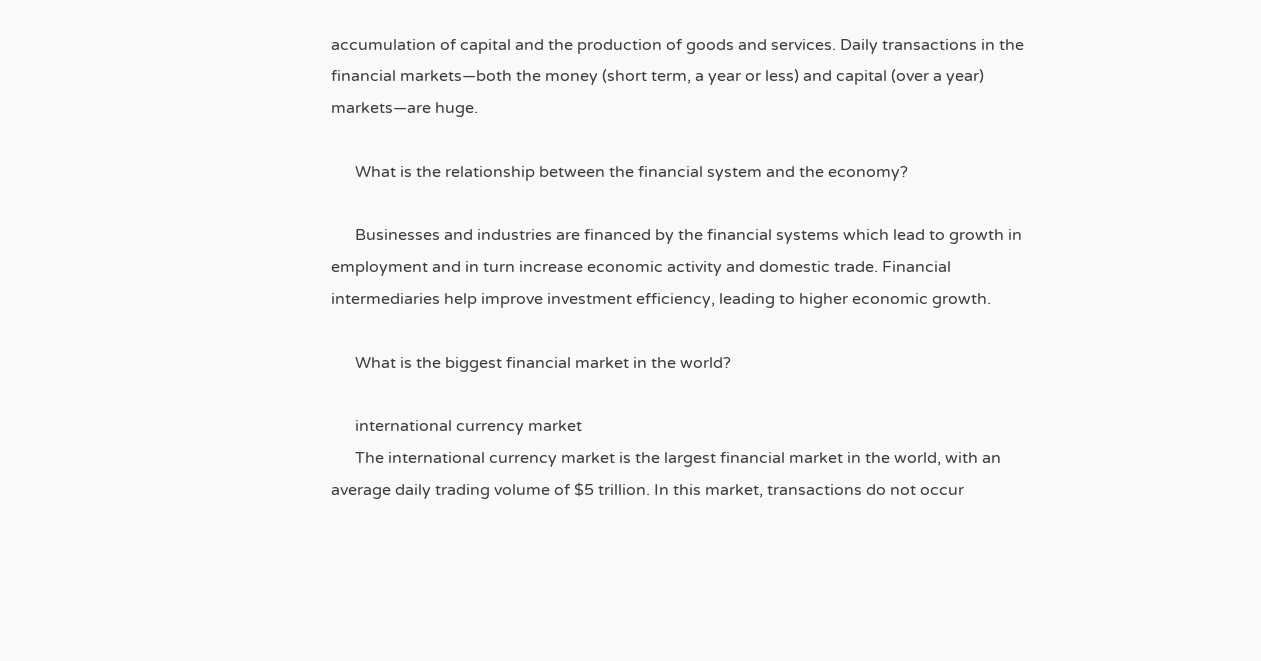accumulation of capital and the production of goods and services. Daily transactions in the financial markets—both the money (short term, a year or less) and capital (over a year) markets—are huge.

      What is the relationship between the financial system and the economy?

      Businesses and industries are financed by the financial systems which lead to growth in employment and in turn increase economic activity and domestic trade. Financial intermediaries help improve investment efficiency, leading to higher economic growth.

      What is the biggest financial market in the world?

      international currency market
      The international currency market is the largest financial market in the world, with an average daily trading volume of $5 trillion. In this market, transactions do not occur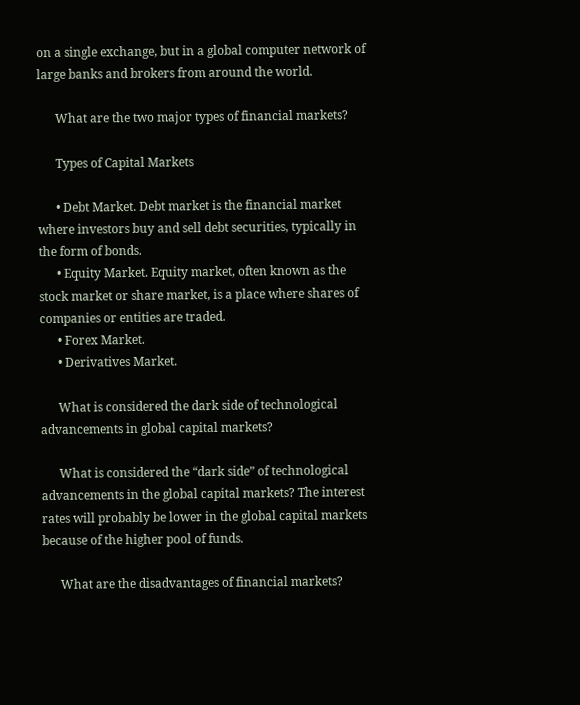on a single exchange, but in a global computer network of large banks and brokers from around the world.

      What are the two major types of financial markets?

      Types of Capital Markets

      • Debt Market. Debt market is the financial market where investors buy and sell debt securities, typically in the form of bonds.
      • Equity Market. Equity market, often known as the stock market or share market, is a place where shares of companies or entities are traded.
      • Forex Market.
      • Derivatives Market.

      What is considered the dark side of technological advancements in global capital markets?

      What is considered the “dark side” of technological advancements in the global capital markets? The interest rates will probably be lower in the global capital markets because of the higher pool of funds.

      What are the disadvantages of financial markets?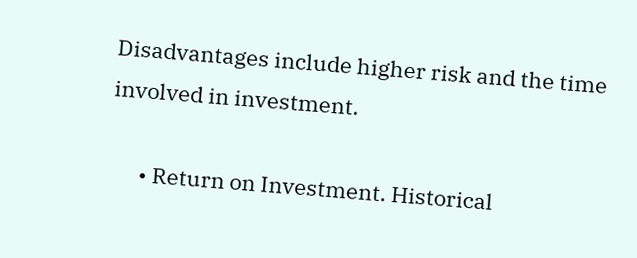Disadvantages include higher risk and the time involved in investment.

      • Return on Investment. Historical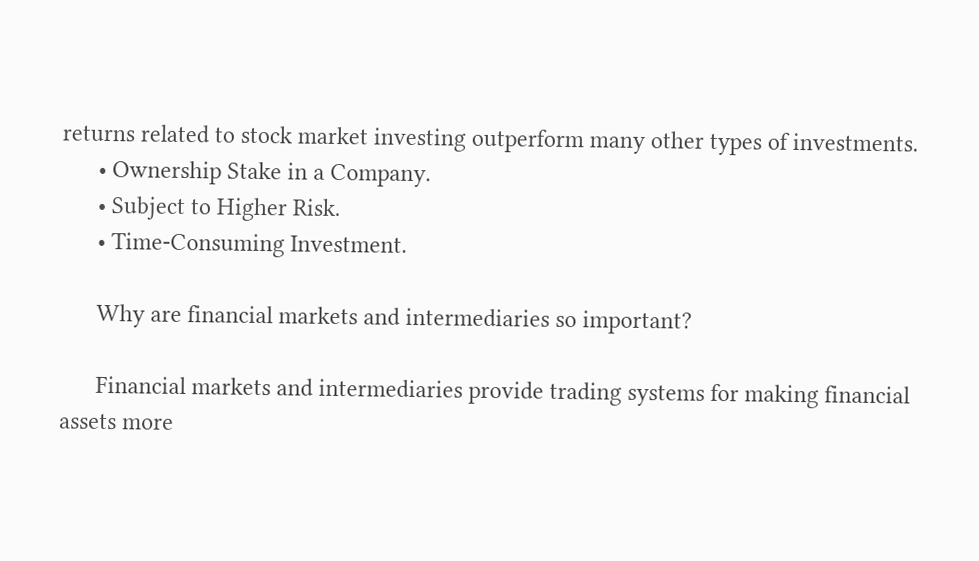returns related to stock market investing outperform many other types of investments.
      • Ownership Stake in a Company.
      • Subject to Higher Risk.
      • Time-Consuming Investment.

      Why are financial markets and intermediaries so important?

      Financial markets and intermediaries provide trading systems for making financial assets more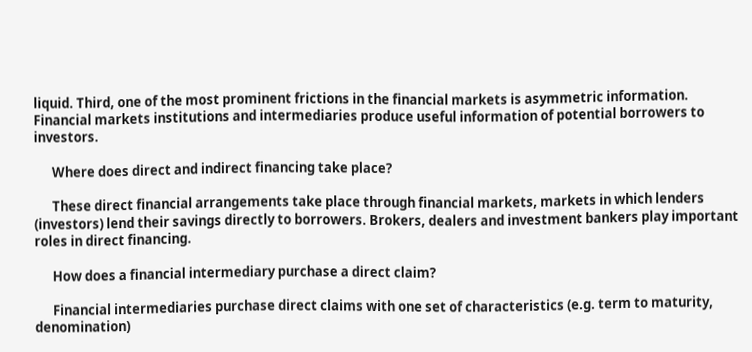liquid. Third, one of the most prominent frictions in the financial markets is asymmetric information. Financial markets institutions and intermediaries produce useful information of potential borrowers to investors.

      Where does direct and indirect financing take place?

      These direct financial arrangements take place through financial markets, markets in which lenders (investors) lend their savings directly to borrowers. Brokers, dealers and investment bankers play important roles in direct financing.

      How does a financial intermediary purchase a direct claim?

      Financial intermediaries purchase direct claims with one set of characteristics (e.g. term to maturity, denomination)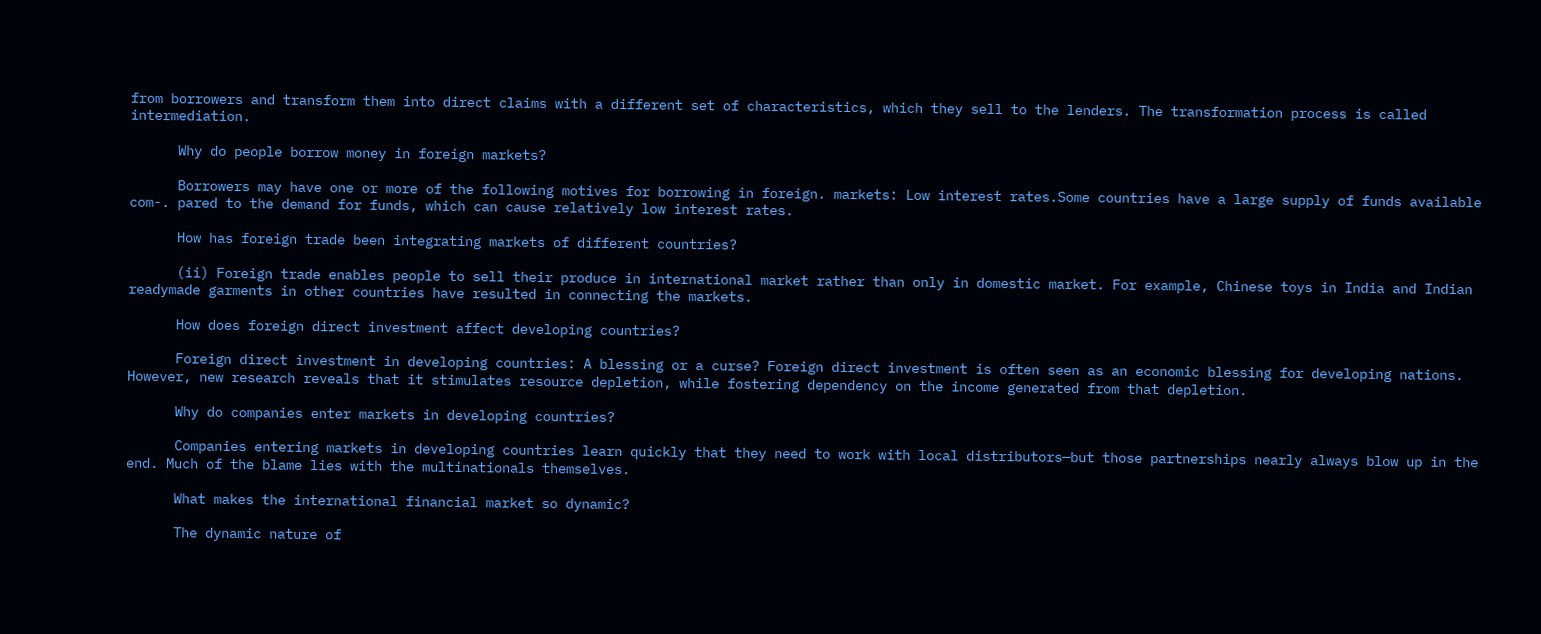from borrowers and transform them into direct claims with a different set of characteristics, which they sell to the lenders. The transformation process is called intermediation.

      Why do people borrow money in foreign markets?

      Borrowers may have one or more of the following motives for borrowing in foreign. markets: Low interest rates.Some countries have a large supply of funds available com-. pared to the demand for funds, which can cause relatively low interest rates.

      How has foreign trade been integrating markets of different countries?

      (ii) Foreign trade enables people to sell their produce in international market rather than only in domestic market. For example, Chinese toys in India and Indian readymade garments in other countries have resulted in connecting the markets.

      How does foreign direct investment affect developing countries?

      Foreign direct investment in developing countries: A blessing or a curse? Foreign direct investment is often seen as an economic blessing for developing nations. However, new research reveals that it stimulates resource depletion, while fostering dependency on the income generated from that depletion.

      Why do companies enter markets in developing countries?

      Companies entering markets in developing countries learn quickly that they need to work with local distributors—but those partnerships nearly always blow up in the end. Much of the blame lies with the multinationals themselves.

      What makes the international financial market so dynamic?

      The dynamic nature of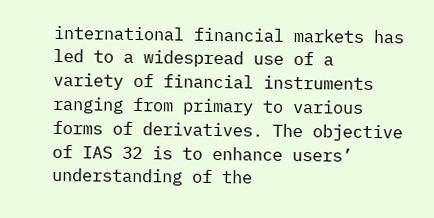international financial markets has led to a widespread use of a variety of financial instruments ranging from primary to various forms of derivatives. The objective of IAS 32 is to enhance users’ understanding of the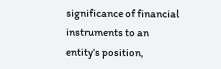significance of financial instruments to an entity’s position,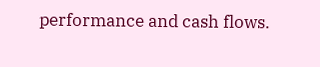performance and cash flows.